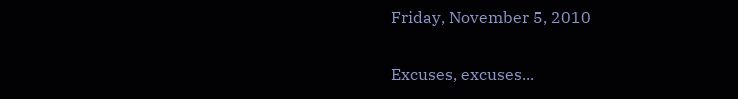Friday, November 5, 2010

Excuses, excuses...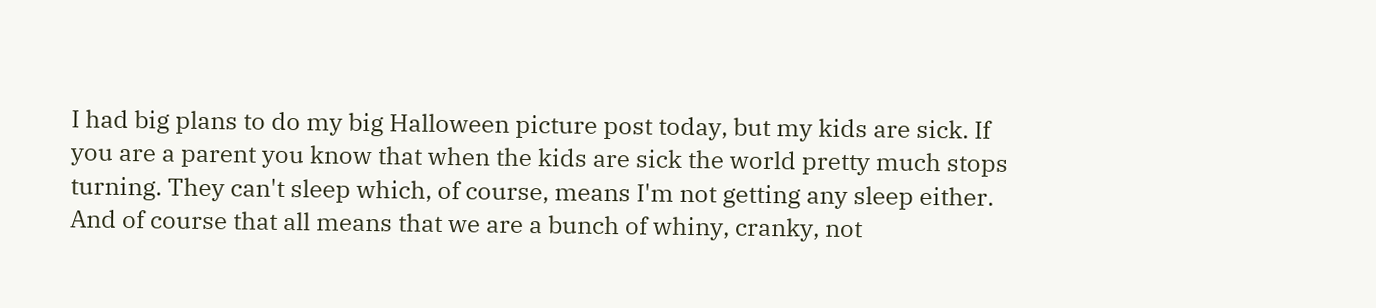I had big plans to do my big Halloween picture post today, but my kids are sick. If you are a parent you know that when the kids are sick the world pretty much stops turning. They can't sleep which, of course, means I'm not getting any sleep either. And of course that all means that we are a bunch of whiny, cranky, not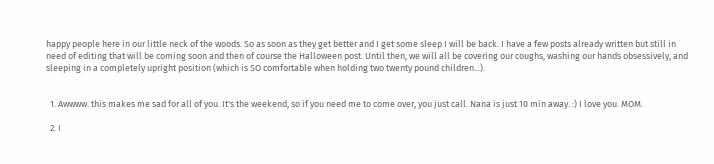happy people here in our little neck of the woods. So as soon as they get better and I get some sleep I will be back. I have a few posts already written but still in need of editing that will be coming soon and then of course the Halloween post. Until then, we will all be covering our coughs, washing our hands obsessively, and sleeping in a completely upright position (which is SO comfortable when holding two twenty pound children...).


  1. Awwww. this makes me sad for all of you. It's the weekend, so if you need me to come over, you just call. Nana is just 10 min away. :) I love you. MOM.

  2. I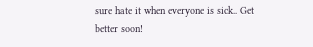sure hate it when everyone is sick.. Get better soon!